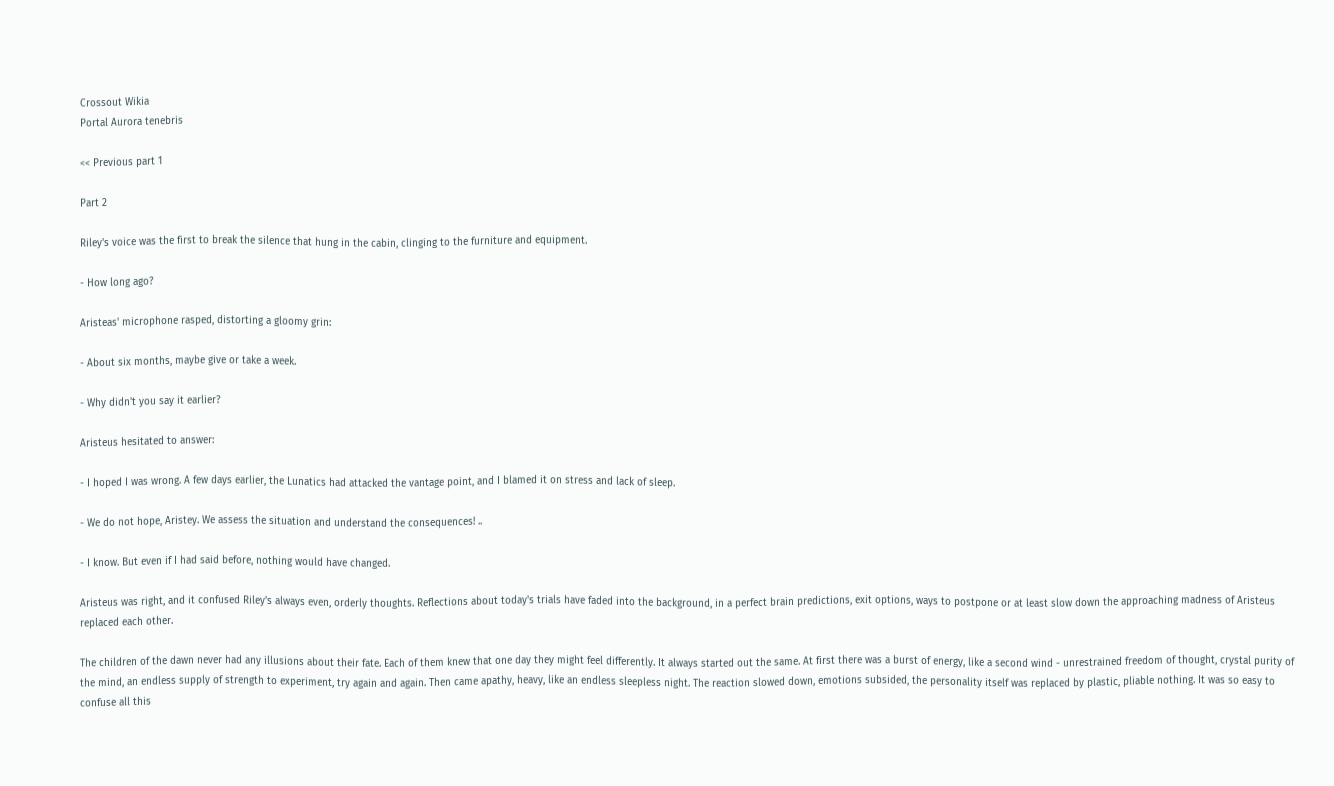Crossout Wikia
Portal Aurora tenebris

<< Previous part 1

Part 2

Riley's voice was the first to break the silence that hung in the cabin, clinging to the furniture and equipment.

- How long ago?

Aristeas' microphone rasped, distorting a gloomy grin:

- About six months, maybe give or take a week.

- Why didn't you say it earlier?

Aristeus hesitated to answer:

- I hoped I was wrong. A few days earlier, the Lunatics had attacked the vantage point, and I blamed it on stress and lack of sleep.

- We do not hope, Aristey. We assess the situation and understand the consequences! ..

- I know. But even if I had said before, nothing would have changed.

Aristeus was right, and it confused Riley's always even, orderly thoughts. Reflections about today's trials have faded into the background, in a perfect brain predictions, exit options, ways to postpone or at least slow down the approaching madness of Aristeus replaced each other.

The children of the dawn never had any illusions about their fate. Each of them knew that one day they might feel differently. It always started out the same. At first there was a burst of energy, like a second wind - unrestrained freedom of thought, crystal purity of the mind, an endless supply of strength to experiment, try again and again. Then came apathy, heavy, like an endless sleepless night. The reaction slowed down, emotions subsided, the personality itself was replaced by plastic, pliable nothing. It was so easy to confuse all this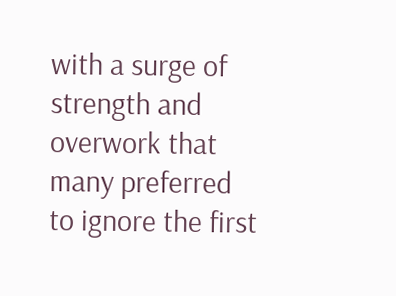with a surge of strength and overwork that many preferred to ignore the first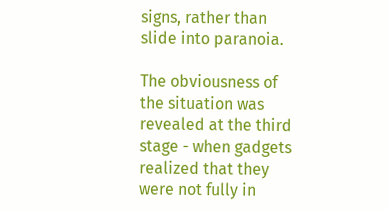signs, rather than slide into paranoia.

The obviousness of the situation was revealed at the third stage - when gadgets realized that they were not fully in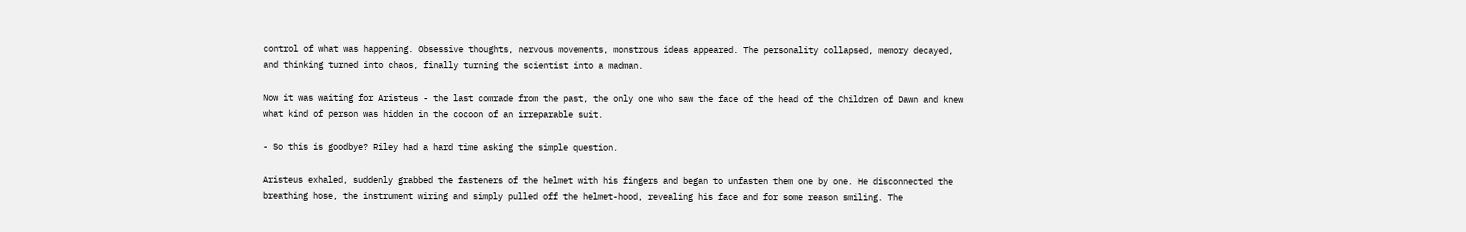control of what was happening. Obsessive thoughts, nervous movements, monstrous ideas appeared. The personality collapsed, memory decayed, and thinking turned into chaos, finally turning the scientist into a madman.

Now it was waiting for Aristeus - the last comrade from the past, the only one who saw the face of the head of the Children of Dawn and knew what kind of person was hidden in the cocoon of an irreparable suit.

- So this is goodbye? Riley had a hard time asking the simple question.

Aristeus exhaled, suddenly grabbed the fasteners of the helmet with his fingers and began to unfasten them one by one. He disconnected the breathing hose, the instrument wiring and simply pulled off the helmet-hood, revealing his face and for some reason smiling. The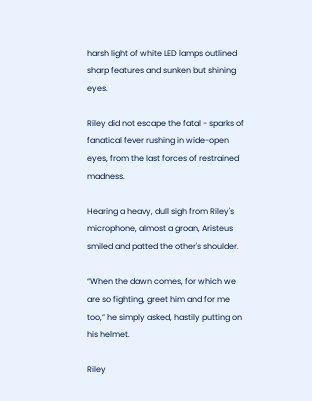harsh light of white LED lamps outlined sharp features and sunken but shining eyes.

Riley did not escape the fatal - sparks of fanatical fever rushing in wide-open eyes, from the last forces of restrained madness.

Hearing a heavy, dull sigh from Riley's microphone, almost a groan, Aristeus smiled and patted the other's shoulder.

“When the dawn comes, for which we are so fighting, greet him and for me too,” he simply asked, hastily putting on his helmet.

Riley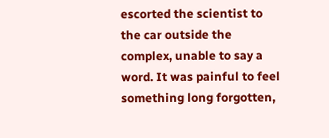escorted the scientist to the car outside the complex, unable to say a word. It was painful to feel something long forgotten,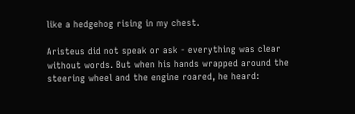like a hedgehog rising in my chest.

Aristeus did not speak or ask - everything was clear without words. But when his hands wrapped around the steering wheel and the engine roared, he heard: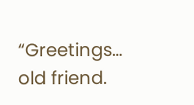“Greetings… old friend.